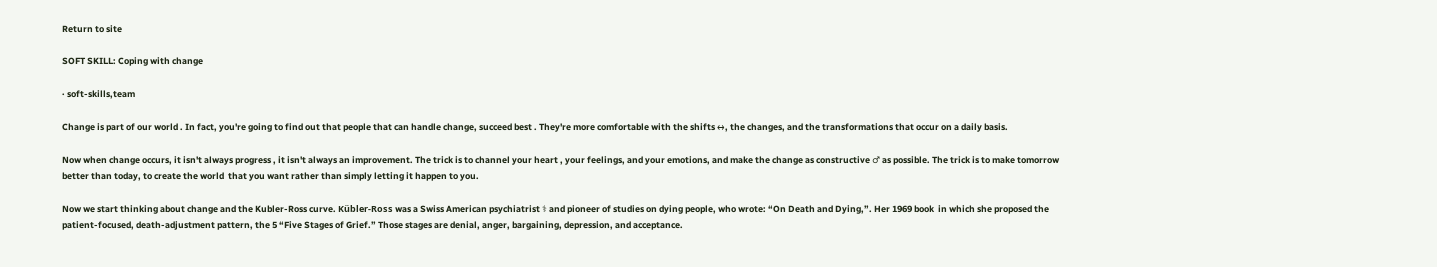Return to site

SOFT SKILL: Coping with change

· soft-skills,team

Change is part of our world . In fact, you're going to find out that people that can handle change, succeed best . They're more comfortable with the shifts ↔, the changes, and the transformations that occur on a daily basis.

Now when change occurs, it isn't always progress , it isn't always an improvement. The trick is to channel your heart , your feelings, and your emotions, and make the change as constructive ♂ as possible. The trick is to make tomorrow better than today, to create the world  that you want rather than simply letting it happen to you.

Now we start thinking about change and the Kubler-Ross curve. Kübler-Ross was a Swiss American psychiatrist ⚕ and pioneer of studies on dying people, who wrote: “On Death and Dying,”. Her 1969 book  in which she proposed the patient-focused, death-adjustment pattern, the 5 “Five Stages of Grief.” Those stages are denial, anger, bargaining, depression, and acceptance.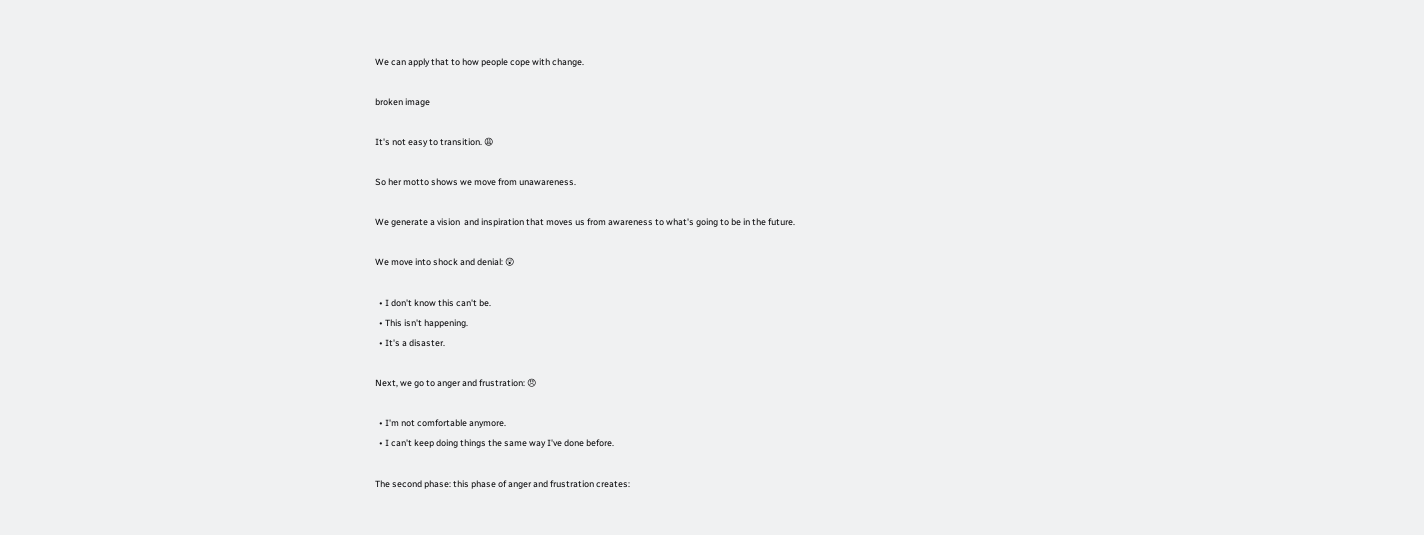We can apply that to how people cope with change.

broken image

It's not easy to transition. 😩

So her motto shows we move from unawareness.

We generate a vision  and inspiration that moves us from awareness to what's going to be in the future.

We move into shock and denial: 😲

  • I don't know this can't be.
  • This isn't happening.
  • It's a disaster.

Next, we go to anger and frustration: 😠

  • I'm not comfortable anymore.
  • I can't keep doing things the same way I've done before.

The second phase: this phase of anger and frustration creates: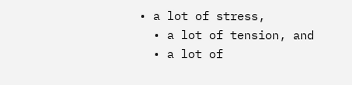• a lot of stress,
  • a lot of tension, and
  • a lot of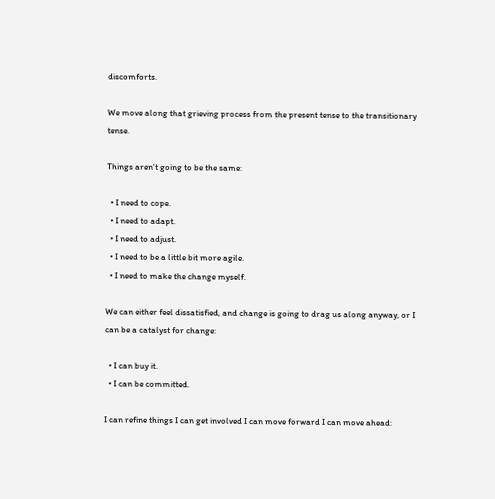discomforts.

We move along that grieving process from the present tense to the transitionary tense.

Things aren't going to be the same:

  • I need to cope.
  • I need to adapt.
  • I need to adjust.
  • I need to be a little bit more agile.
  • I need to make the change myself.

We can either feel dissatisfied, and change is going to drag us along anyway, or I can be a catalyst for change:

  • I can buy it.
  • I can be committed.

I can refine things I can get involved I can move forward I can move ahead: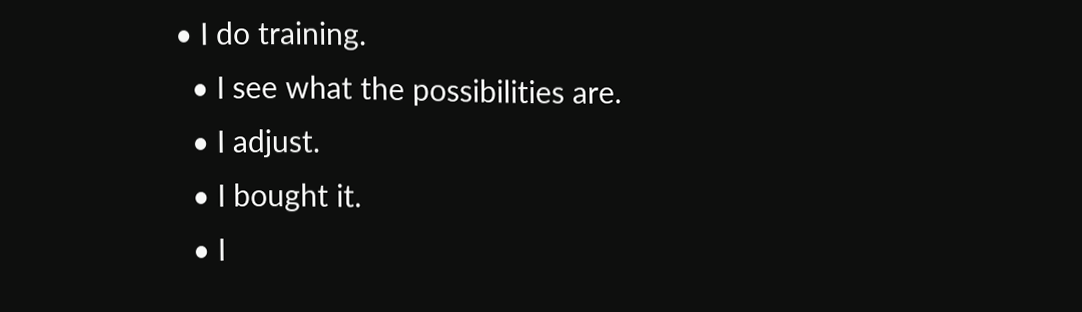• I do training.
  • I see what the possibilities are.
  • I adjust.
  • I bought it.
  • I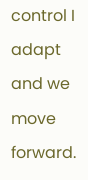control I adapt and we move forward.